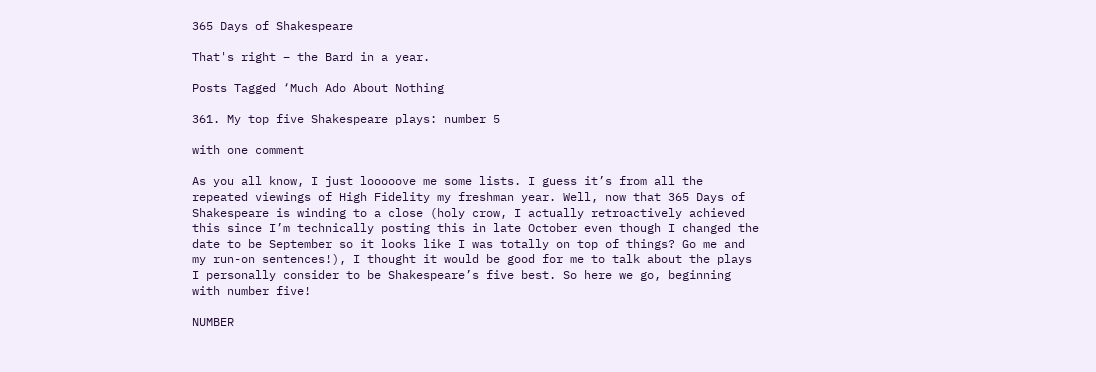365 Days of Shakespeare

That's right – the Bard in a year.

Posts Tagged ‘Much Ado About Nothing

361. My top five Shakespeare plays: number 5

with one comment

As you all know, I just looooove me some lists. I guess it’s from all the repeated viewings of High Fidelity my freshman year. Well, now that 365 Days of Shakespeare is winding to a close (holy crow, I actually retroactively achieved this since I’m technically posting this in late October even though I changed the date to be September so it looks like I was totally on top of things? Go me and my run-on sentences!), I thought it would be good for me to talk about the plays I personally consider to be Shakespeare’s five best. So here we go, beginning with number five!

NUMBER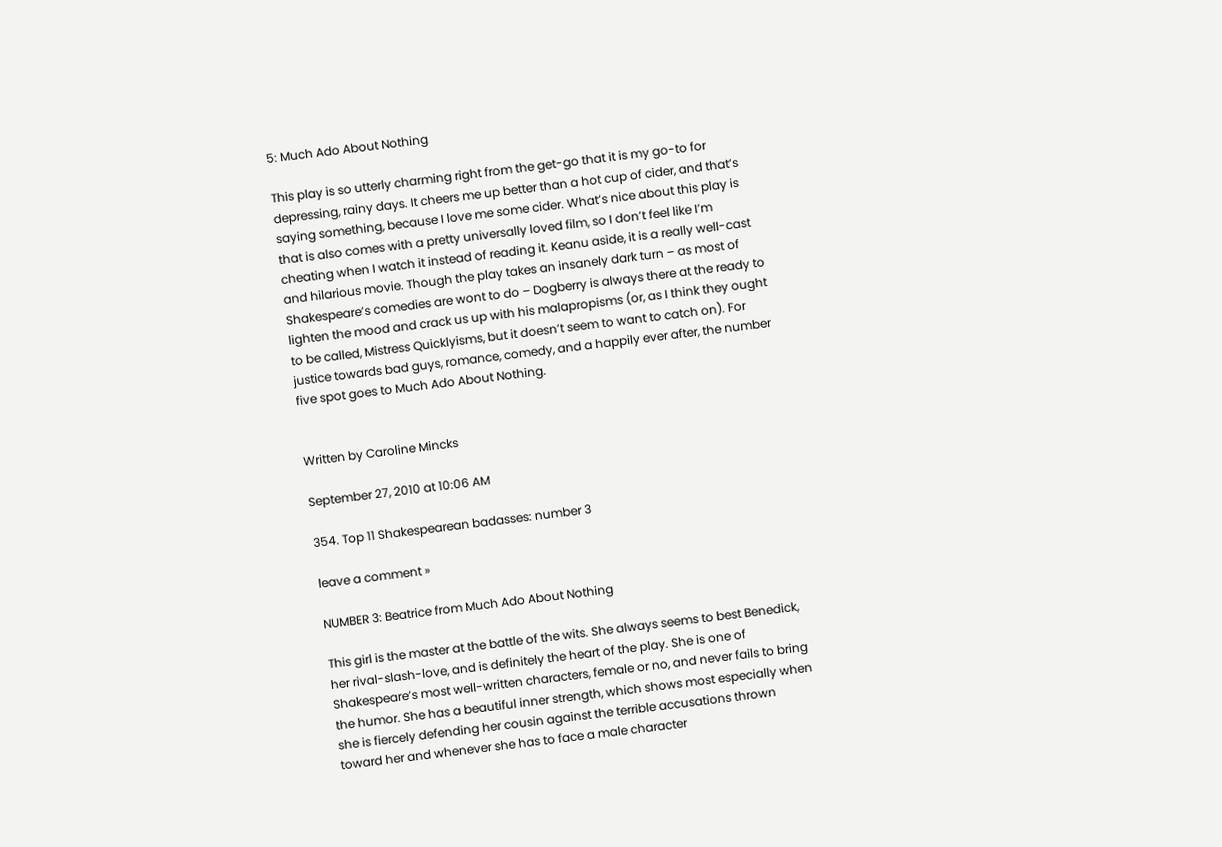5: Much Ado About Nothing

This play is so utterly charming right from the get-go that it is my go-to for depressing, rainy days. It cheers me up better than a hot cup of cider, and that’s saying something, because I love me some cider. What’s nice about this play is that is also comes with a pretty universally loved film, so I don’t feel like I’m cheating when I watch it instead of reading it. Keanu aside, it is a really well-cast and hilarious movie. Though the play takes an insanely dark turn – as most of Shakespeare’s comedies are wont to do – Dogberry is always there at the ready to lighten the mood and crack us up with his malapropisms (or, as I think they ought to be called, Mistress Quicklyisms, but it doesn’t seem to want to catch on). For justice towards bad guys, romance, comedy, and a happily ever after, the number five spot goes to Much Ado About Nothing.


Written by Caroline Mincks

September 27, 2010 at 10:06 AM

354. Top 11 Shakespearean badasses: number 3

leave a comment »

NUMBER 3: Beatrice from Much Ado About Nothing

This girl is the master at the battle of the wits. She always seems to best Benedick, her rival-slash-love, and is definitely the heart of the play. She is one of Shakespeare’s most well-written characters, female or no, and never fails to bring the humor. She has a beautiful inner strength, which shows most especially when she is fiercely defending her cousin against the terrible accusations thrown toward her and whenever she has to face a male character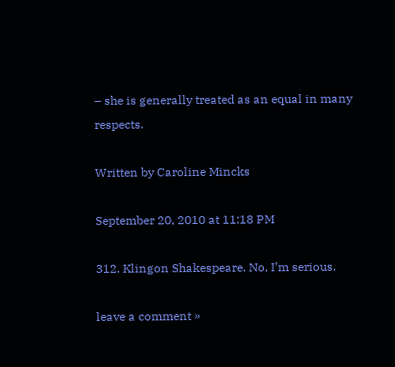– she is generally treated as an equal in many respects.

Written by Caroline Mincks

September 20, 2010 at 11:18 PM

312. Klingon Shakespeare. No, I’m serious.

leave a comment »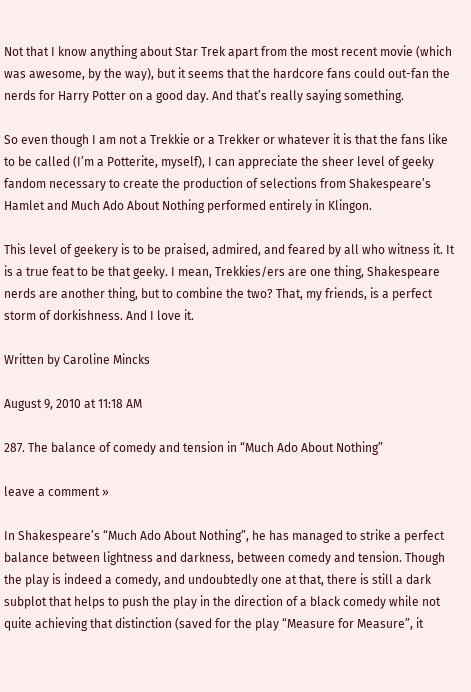Not that I know anything about Star Trek apart from the most recent movie (which was awesome, by the way), but it seems that the hardcore fans could out-fan the nerds for Harry Potter on a good day. And that’s really saying something.

So even though I am not a Trekkie or a Trekker or whatever it is that the fans like to be called (I’m a Potterite, myself), I can appreciate the sheer level of geeky fandom necessary to create the production of selections from Shakespeare’s Hamlet and Much Ado About Nothing performed entirely in Klingon.

This level of geekery is to be praised, admired, and feared by all who witness it. It is a true feat to be that geeky. I mean, Trekkies/ers are one thing, Shakespeare nerds are another thing, but to combine the two? That, my friends, is a perfect storm of dorkishness. And I love it.

Written by Caroline Mincks

August 9, 2010 at 11:18 AM

287. The balance of comedy and tension in “Much Ado About Nothing”

leave a comment »

In Shakespeare’s “Much Ado About Nothing”, he has managed to strike a perfect balance between lightness and darkness, between comedy and tension. Though the play is indeed a comedy, and undoubtedly one at that, there is still a dark subplot that helps to push the play in the direction of a black comedy while not quite achieving that distinction (saved for the play “Measure for Measure”, it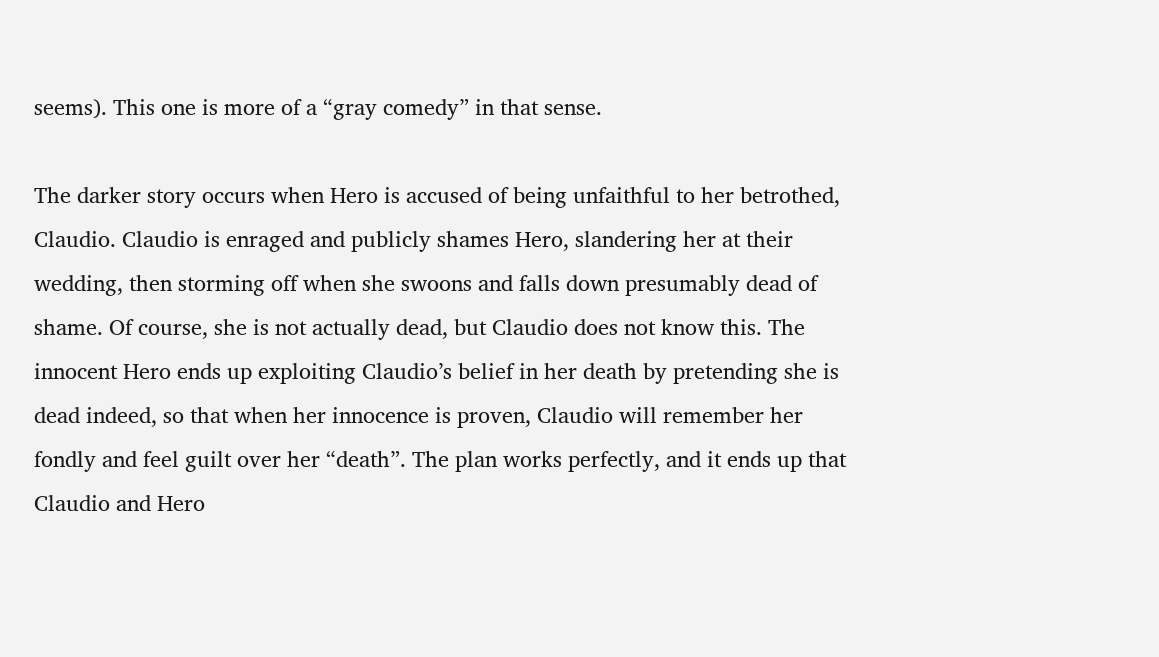seems). This one is more of a “gray comedy” in that sense.

The darker story occurs when Hero is accused of being unfaithful to her betrothed, Claudio. Claudio is enraged and publicly shames Hero, slandering her at their wedding, then storming off when she swoons and falls down presumably dead of shame. Of course, she is not actually dead, but Claudio does not know this. The innocent Hero ends up exploiting Claudio’s belief in her death by pretending she is dead indeed, so that when her innocence is proven, Claudio will remember her fondly and feel guilt over her “death”. The plan works perfectly, and it ends up that Claudio and Hero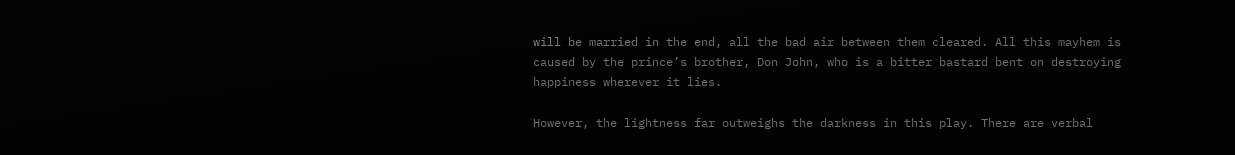will be married in the end, all the bad air between them cleared. All this mayhem is caused by the prince’s brother, Don John, who is a bitter bastard bent on destroying happiness wherever it lies.

However, the lightness far outweighs the darkness in this play. There are verbal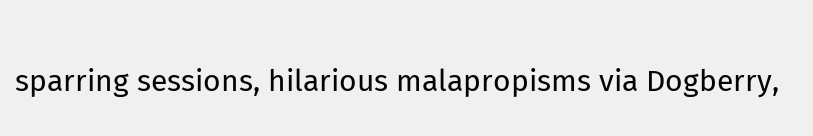sparring sessions, hilarious malapropisms via Dogberry,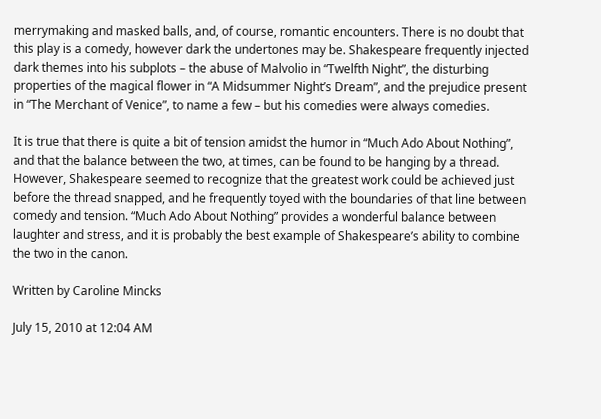merrymaking and masked balls, and, of course, romantic encounters. There is no doubt that this play is a comedy, however dark the undertones may be. Shakespeare frequently injected dark themes into his subplots – the abuse of Malvolio in “Twelfth Night”, the disturbing properties of the magical flower in “A Midsummer Night’s Dream”, and the prejudice present in “The Merchant of Venice”, to name a few – but his comedies were always comedies.

It is true that there is quite a bit of tension amidst the humor in “Much Ado About Nothing”, and that the balance between the two, at times, can be found to be hanging by a thread. However, Shakespeare seemed to recognize that the greatest work could be achieved just before the thread snapped, and he frequently toyed with the boundaries of that line between comedy and tension. “Much Ado About Nothing” provides a wonderful balance between laughter and stress, and it is probably the best example of Shakespeare’s ability to combine the two in the canon.

Written by Caroline Mincks

July 15, 2010 at 12:04 AM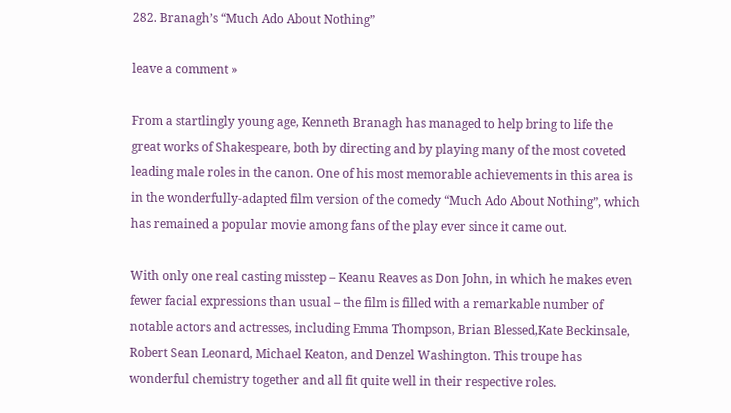282. Branagh’s “Much Ado About Nothing”

leave a comment »

From a startlingly young age, Kenneth Branagh has managed to help bring to life the great works of Shakespeare, both by directing and by playing many of the most coveted leading male roles in the canon. One of his most memorable achievements in this area is in the wonderfully-adapted film version of the comedy “Much Ado About Nothing”, which has remained a popular movie among fans of the play ever since it came out.

With only one real casting misstep – Keanu Reaves as Don John, in which he makes even fewer facial expressions than usual – the film is filled with a remarkable number of notable actors and actresses, including Emma Thompson, Brian Blessed,Kate Beckinsale, Robert Sean Leonard, Michael Keaton, and Denzel Washington. This troupe has wonderful chemistry together and all fit quite well in their respective roles.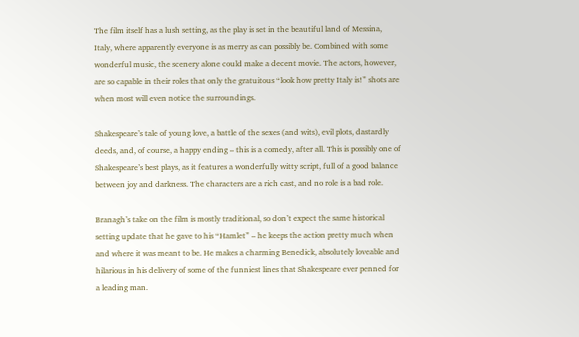The film itself has a lush setting, as the play is set in the beautiful land of Messina, Italy, where apparently everyone is as merry as can possibly be. Combined with some wonderful music, the scenery alone could make a decent movie. The actors, however, are so capable in their roles that only the gratuitous “look how pretty Italy is!” shots are when most will even notice the surroundings.

Shakespeare’s tale of young love, a battle of the sexes (and wits), evil plots, dastardly deeds, and, of course, a happy ending – this is a comedy, after all. This is possibly one of Shakespeare’s best plays, as it features a wonderfully witty script, full of a good balance between joy and darkness. The characters are a rich cast, and no role is a bad role.

Branagh’s take on the film is mostly traditional, so don’t expect the same historical setting update that he gave to his “Hamlet” – he keeps the action pretty much when and where it was meant to be. He makes a charming Benedick, absolutely loveable and hilarious in his delivery of some of the funniest lines that Shakespeare ever penned for a leading man.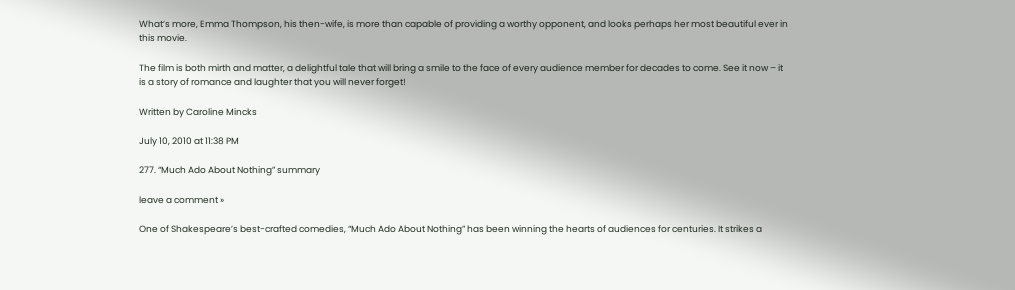What’s more, Emma Thompson, his then-wife, is more than capable of providing a worthy opponent, and looks perhaps her most beautiful ever in this movie.

The film is both mirth and matter, a delightful tale that will bring a smile to the face of every audience member for decades to come. See it now – it is a story of romance and laughter that you will never forget!

Written by Caroline Mincks

July 10, 2010 at 11:38 PM

277. “Much Ado About Nothing” summary

leave a comment »

One of Shakespeare’s best-crafted comedies, “Much Ado About Nothing” has been winning the hearts of audiences for centuries. It strikes a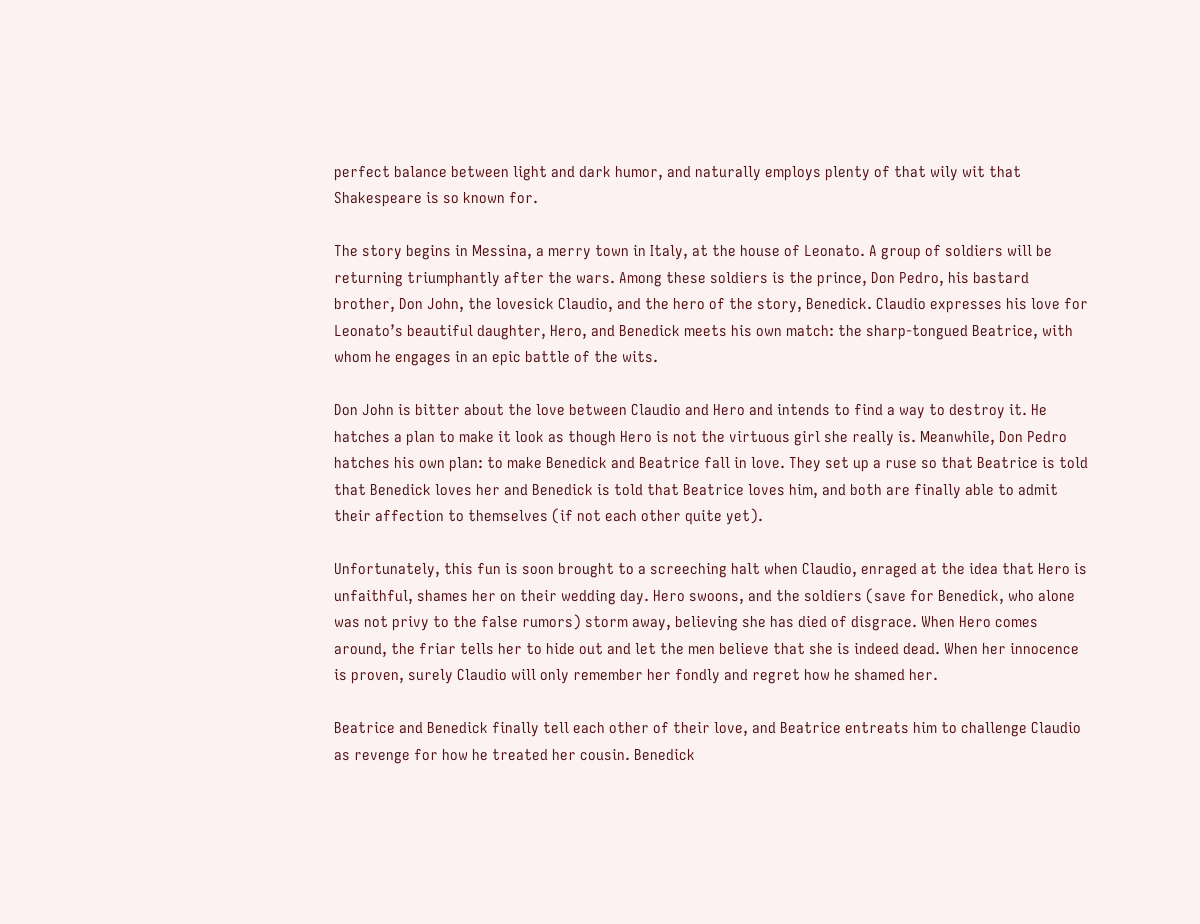perfect balance between light and dark humor, and naturally employs plenty of that wily wit that Shakespeare is so known for.

The story begins in Messina, a merry town in Italy, at the house of Leonato. A group of soldiers will be returning triumphantly after the wars. Among these soldiers is the prince, Don Pedro, his bastard brother, Don John, the lovesick Claudio, and the hero of the story, Benedick. Claudio expresses his love for Leonato’s beautiful daughter, Hero, and Benedick meets his own match: the sharp-tongued Beatrice, with whom he engages in an epic battle of the wits.

Don John is bitter about the love between Claudio and Hero and intends to find a way to destroy it. He hatches a plan to make it look as though Hero is not the virtuous girl she really is. Meanwhile, Don Pedro hatches his own plan: to make Benedick and Beatrice fall in love. They set up a ruse so that Beatrice is told that Benedick loves her and Benedick is told that Beatrice loves him, and both are finally able to admit their affection to themselves (if not each other quite yet).

Unfortunately, this fun is soon brought to a screeching halt when Claudio, enraged at the idea that Hero is unfaithful, shames her on their wedding day. Hero swoons, and the soldiers (save for Benedick, who alone was not privy to the false rumors) storm away, believing she has died of disgrace. When Hero comes around, the friar tells her to hide out and let the men believe that she is indeed dead. When her innocence is proven, surely Claudio will only remember her fondly and regret how he shamed her.

Beatrice and Benedick finally tell each other of their love, and Beatrice entreats him to challenge Claudio as revenge for how he treated her cousin. Benedick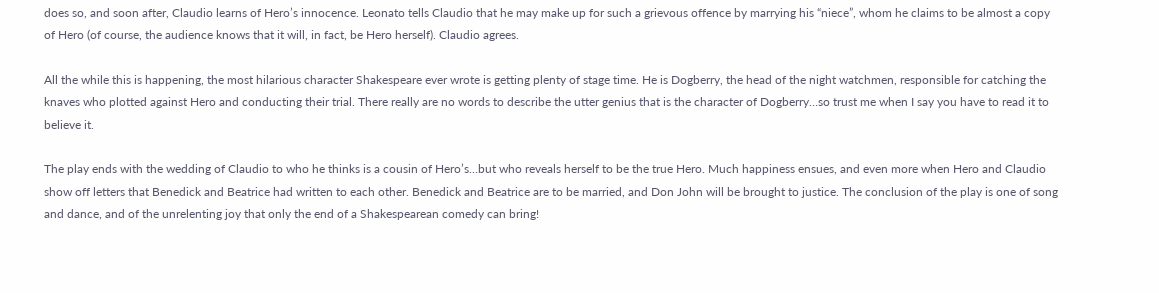does so, and soon after, Claudio learns of Hero’s innocence. Leonato tells Claudio that he may make up for such a grievous offence by marrying his “niece”, whom he claims to be almost a copy of Hero (of course, the audience knows that it will, in fact, be Hero herself). Claudio agrees.

All the while this is happening, the most hilarious character Shakespeare ever wrote is getting plenty of stage time. He is Dogberry, the head of the night watchmen, responsible for catching the knaves who plotted against Hero and conducting their trial. There really are no words to describe the utter genius that is the character of Dogberry…so trust me when I say you have to read it to believe it.

The play ends with the wedding of Claudio to who he thinks is a cousin of Hero’s…but who reveals herself to be the true Hero. Much happiness ensues, and even more when Hero and Claudio show off letters that Benedick and Beatrice had written to each other. Benedick and Beatrice are to be married, and Don John will be brought to justice. The conclusion of the play is one of song and dance, and of the unrelenting joy that only the end of a Shakespearean comedy can bring!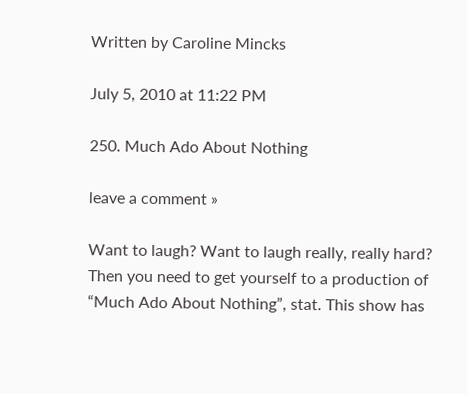Written by Caroline Mincks

July 5, 2010 at 11:22 PM

250. Much Ado About Nothing

leave a comment »

Want to laugh? Want to laugh really, really hard? Then you need to get yourself to a production of “Much Ado About Nothing”, stat. This show has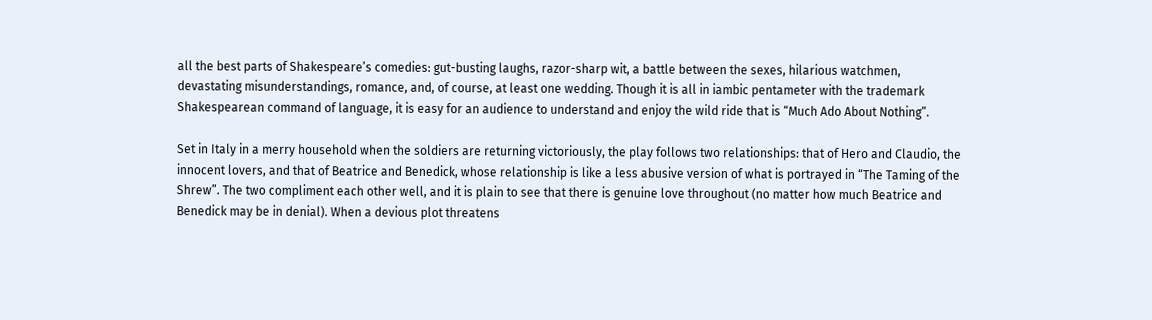all the best parts of Shakespeare’s comedies: gut-busting laughs, razor-sharp wit, a battle between the sexes, hilarious watchmen, devastating misunderstandings, romance, and, of course, at least one wedding. Though it is all in iambic pentameter with the trademark Shakespearean command of language, it is easy for an audience to understand and enjoy the wild ride that is “Much Ado About Nothing”.

Set in Italy in a merry household when the soldiers are returning victoriously, the play follows two relationships: that of Hero and Claudio, the innocent lovers, and that of Beatrice and Benedick, whose relationship is like a less abusive version of what is portrayed in “The Taming of the Shrew”. The two compliment each other well, and it is plain to see that there is genuine love throughout (no matter how much Beatrice and Benedick may be in denial). When a devious plot threatens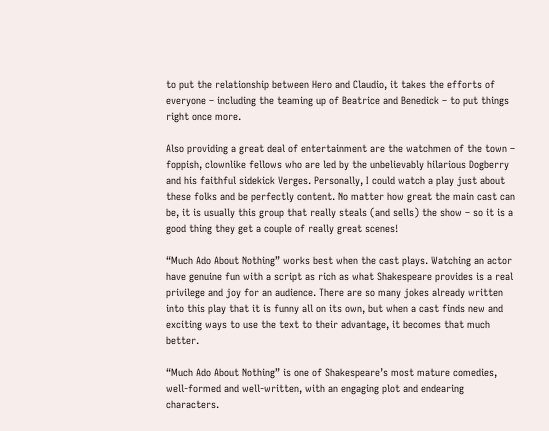to put the relationship between Hero and Claudio, it takes the efforts of everyone – including the teaming up of Beatrice and Benedick – to put things right once more.

Also providing a great deal of entertainment are the watchmen of the town – foppish, clownlike fellows who are led by the unbelievably hilarious Dogberry and his faithful sidekick Verges. Personally, I could watch a play just about these folks and be perfectly content. No matter how great the main cast can be, it is usually this group that really steals (and sells) the show – so it is a good thing they get a couple of really great scenes!

“Much Ado About Nothing” works best when the cast plays. Watching an actor have genuine fun with a script as rich as what Shakespeare provides is a real privilege and joy for an audience. There are so many jokes already written into this play that it is funny all on its own, but when a cast finds new and exciting ways to use the text to their advantage, it becomes that much better.

“Much Ado About Nothing” is one of Shakespeare’s most mature comedies, well-formed and well-written, with an engaging plot and endearing characters.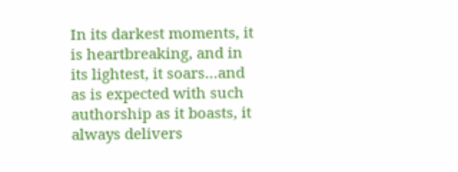In its darkest moments, it is heartbreaking, and in its lightest, it soars…and as is expected with such authorship as it boasts, it always delivers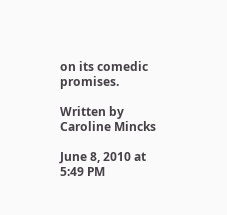on its comedic promises.

Written by Caroline Mincks

June 8, 2010 at 5:49 PM